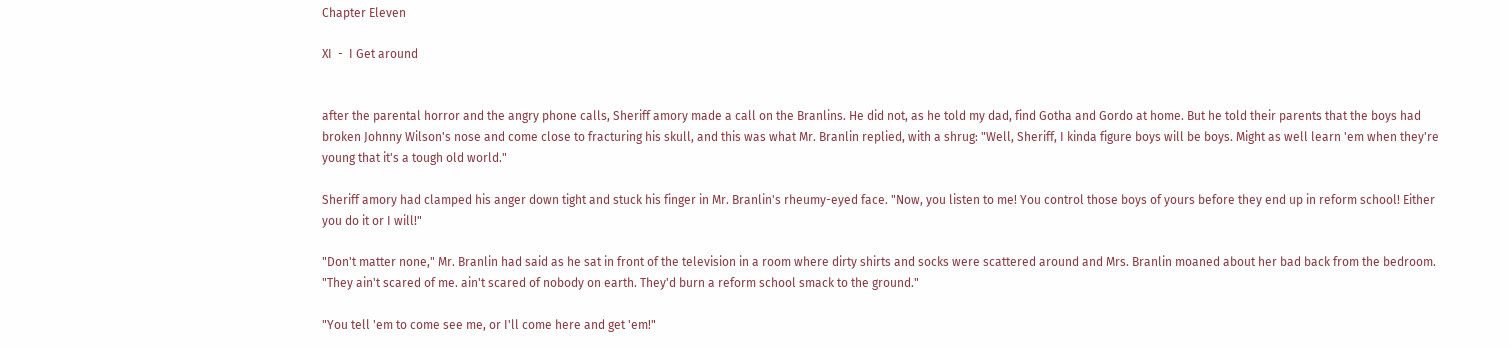Chapter Eleven

XI  -  I Get around


after the parental horror and the angry phone calls, Sheriff amory made a call on the Branlins. He did not, as he told my dad, find Gotha and Gordo at home. But he told their parents that the boys had broken Johnny Wilson's nose and come close to fracturing his skull, and this was what Mr. Branlin replied, with a shrug: "Well, Sheriff, I kinda figure boys will be boys. Might as well learn 'em when they're young that it's a tough old world."

Sheriff amory had clamped his anger down tight and stuck his finger in Mr. Branlin's rheumy-eyed face. "Now, you listen to me! You control those boys of yours before they end up in reform school! Either you do it or I will!"

"Don't matter none," Mr. Branlin had said as he sat in front of the television in a room where dirty shirts and socks were scattered around and Mrs. Branlin moaned about her bad back from the bedroom. "They ain't scared of me. ain't scared of nobody on earth. They'd burn a reform school smack to the ground."

"You tell 'em to come see me, or I'll come here and get 'em!"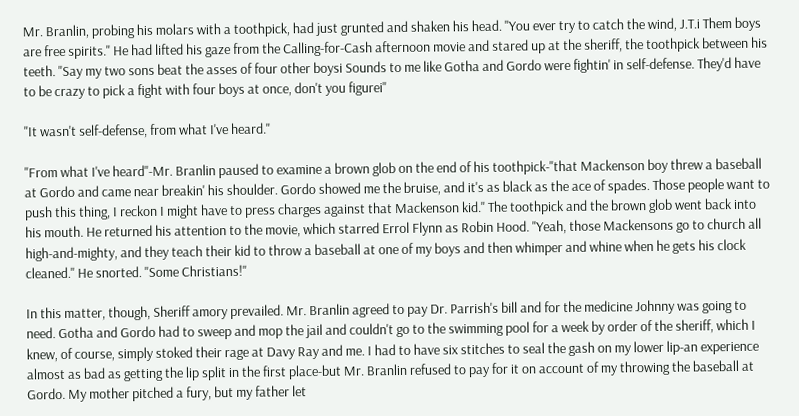Mr. Branlin, probing his molars with a toothpick, had just grunted and shaken his head. "You ever try to catch the wind, J.T.i Them boys are free spirits." He had lifted his gaze from the Calling-for-Cash afternoon movie and stared up at the sheriff, the toothpick between his teeth. "Say my two sons beat the asses of four other boysi Sounds to me like Gotha and Gordo were fightin' in self-defense. They'd have to be crazy to pick a fight with four boys at once, don't you figurei"

"It wasn't self-defense, from what I've heard."

"From what I've heard"-Mr. Branlin paused to examine a brown glob on the end of his toothpick-"that Mackenson boy threw a baseball at Gordo and came near breakin' his shoulder. Gordo showed me the bruise, and it's as black as the ace of spades. Those people want to push this thing, I reckon I might have to press charges against that Mackenson kid." The toothpick and the brown glob went back into his mouth. He returned his attention to the movie, which starred Errol Flynn as Robin Hood. "Yeah, those Mackensons go to church all high-and-mighty, and they teach their kid to throw a baseball at one of my boys and then whimper and whine when he gets his clock cleaned." He snorted. "Some Christians!"

In this matter, though, Sheriff amory prevailed. Mr. Branlin agreed to pay Dr. Parrish's bill and for the medicine Johnny was going to need. Gotha and Gordo had to sweep and mop the jail and couldn't go to the swimming pool for a week by order of the sheriff, which I knew, of course, simply stoked their rage at Davy Ray and me. I had to have six stitches to seal the gash on my lower lip-an experience almost as bad as getting the lip split in the first place-but Mr. Branlin refused to pay for it on account of my throwing the baseball at Gordo. My mother pitched a fury, but my father let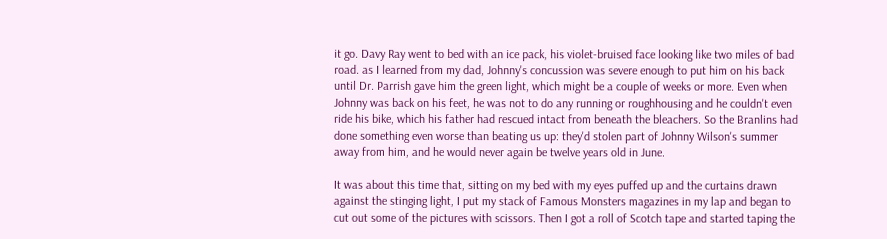it go. Davy Ray went to bed with an ice pack, his violet-bruised face looking like two miles of bad road. as I learned from my dad, Johnny's concussion was severe enough to put him on his back until Dr. Parrish gave him the green light, which might be a couple of weeks or more. Even when Johnny was back on his feet, he was not to do any running or roughhousing and he couldn't even ride his bike, which his father had rescued intact from beneath the bleachers. So the Branlins had done something even worse than beating us up: they'd stolen part of Johnny Wilson's summer away from him, and he would never again be twelve years old in June.

It was about this time that, sitting on my bed with my eyes puffed up and the curtains drawn against the stinging light, I put my stack of Famous Monsters magazines in my lap and began to cut out some of the pictures with scissors. Then I got a roll of Scotch tape and started taping the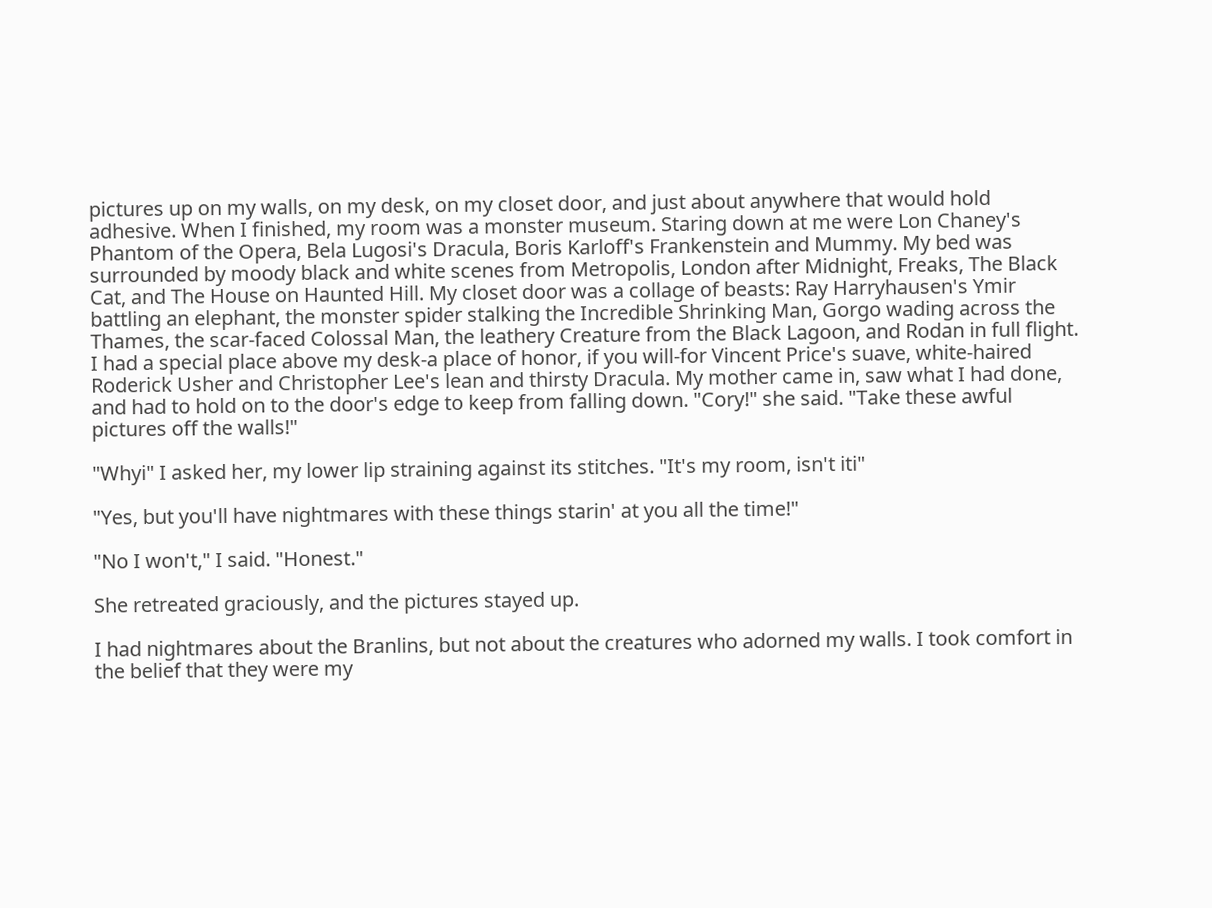pictures up on my walls, on my desk, on my closet door, and just about anywhere that would hold adhesive. When I finished, my room was a monster museum. Staring down at me were Lon Chaney's Phantom of the Opera, Bela Lugosi's Dracula, Boris Karloff's Frankenstein and Mummy. My bed was surrounded by moody black and white scenes from Metropolis, London after Midnight, Freaks, The Black Cat, and The House on Haunted Hill. My closet door was a collage of beasts: Ray Harryhausen's Ymir battling an elephant, the monster spider stalking the Incredible Shrinking Man, Gorgo wading across the Thames, the scar-faced Colossal Man, the leathery Creature from the Black Lagoon, and Rodan in full flight. I had a special place above my desk-a place of honor, if you will-for Vincent Price's suave, white-haired Roderick Usher and Christopher Lee's lean and thirsty Dracula. My mother came in, saw what I had done, and had to hold on to the door's edge to keep from falling down. "Cory!" she said. "Take these awful pictures off the walls!"

"Whyi" I asked her, my lower lip straining against its stitches. "It's my room, isn't iti"

"Yes, but you'll have nightmares with these things starin' at you all the time!"

"No I won't," I said. "Honest."

She retreated graciously, and the pictures stayed up.

I had nightmares about the Branlins, but not about the creatures who adorned my walls. I took comfort in the belief that they were my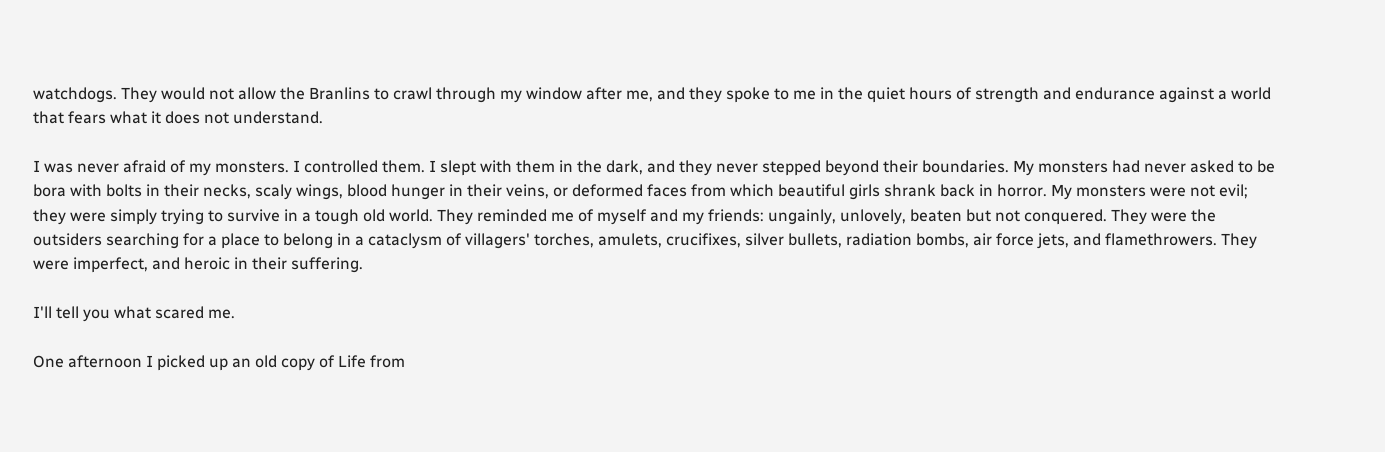watchdogs. They would not allow the Branlins to crawl through my window after me, and they spoke to me in the quiet hours of strength and endurance against a world that fears what it does not understand.

I was never afraid of my monsters. I controlled them. I slept with them in the dark, and they never stepped beyond their boundaries. My monsters had never asked to be bora with bolts in their necks, scaly wings, blood hunger in their veins, or deformed faces from which beautiful girls shrank back in horror. My monsters were not evil; they were simply trying to survive in a tough old world. They reminded me of myself and my friends: ungainly, unlovely, beaten but not conquered. They were the outsiders searching for a place to belong in a cataclysm of villagers' torches, amulets, crucifixes, silver bullets, radiation bombs, air force jets, and flamethrowers. They were imperfect, and heroic in their suffering.

I'll tell you what scared me.

One afternoon I picked up an old copy of Life from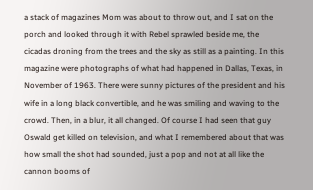a stack of magazines Mom was about to throw out, and I sat on the porch and looked through it with Rebel sprawled beside me, the cicadas droning from the trees and the sky as still as a painting. In this magazine were photographs of what had happened in Dallas, Texas, in November of 1963. There were sunny pictures of the president and his wife in a long black convertible, and he was smiling and waving to the crowd. Then, in a blur, it all changed. Of course I had seen that guy Oswald get killed on television, and what I remembered about that was how small the shot had sounded, just a pop and not at all like the cannon booms of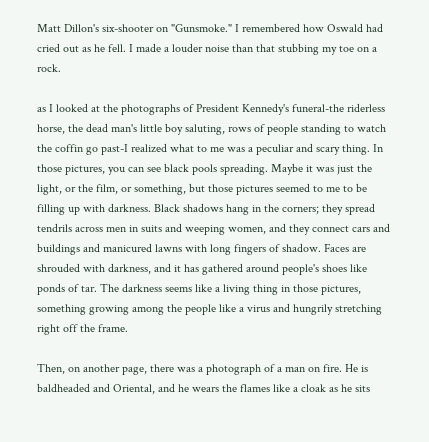Matt Dillon's six-shooter on "Gunsmoke." I remembered how Oswald had cried out as he fell. I made a louder noise than that stubbing my toe on a rock.

as I looked at the photographs of President Kennedy's funeral-the riderless horse, the dead man's little boy saluting, rows of people standing to watch the coffin go past-I realized what to me was a peculiar and scary thing. In those pictures, you can see black pools spreading. Maybe it was just the light, or the film, or something, but those pictures seemed to me to be filling up with darkness. Black shadows hang in the corners; they spread tendrils across men in suits and weeping women, and they connect cars and buildings and manicured lawns with long fingers of shadow. Faces are shrouded with darkness, and it has gathered around people's shoes like ponds of tar. The darkness seems like a living thing in those pictures, something growing among the people like a virus and hungrily stretching right off the frame.

Then, on another page, there was a photograph of a man on fire. He is baldheaded and Oriental, and he wears the flames like a cloak as he sits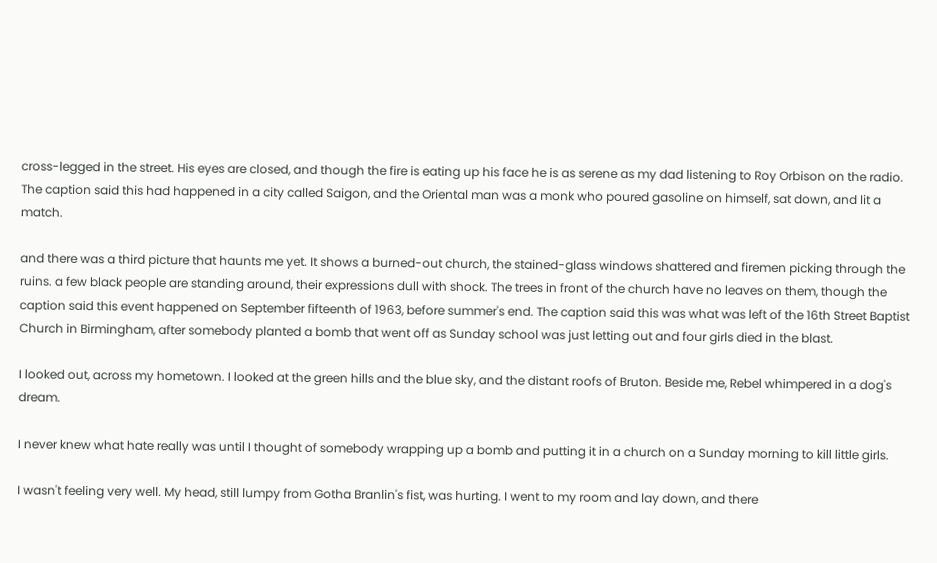cross-legged in the street. His eyes are closed, and though the fire is eating up his face he is as serene as my dad listening to Roy Orbison on the radio. The caption said this had happened in a city called Saigon, and the Oriental man was a monk who poured gasoline on himself, sat down, and lit a match.

and there was a third picture that haunts me yet. It shows a burned-out church, the stained-glass windows shattered and firemen picking through the ruins. a few black people are standing around, their expressions dull with shock. The trees in front of the church have no leaves on them, though the caption said this event happened on September fifteenth of 1963, before summer's end. The caption said this was what was left of the 16th Street Baptist Church in Birmingham, after somebody planted a bomb that went off as Sunday school was just letting out and four girls died in the blast.

I looked out, across my hometown. I looked at the green hills and the blue sky, and the distant roofs of Bruton. Beside me, Rebel whimpered in a dog's dream.

I never knew what hate really was until I thought of somebody wrapping up a bomb and putting it in a church on a Sunday morning to kill little girls.

I wasn't feeling very well. My head, still lumpy from Gotha Branlin's fist, was hurting. I went to my room and lay down, and there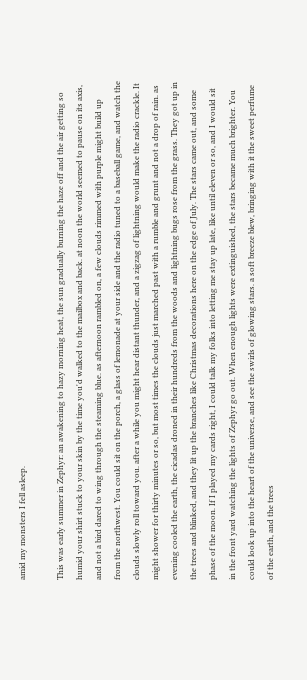amid my monsters I fell asleep.

This was early summer in Zephyr: an awakening to hazy morning heat, the sun gradually burning the haze off and the air getting so humid your shirt stuck to your skin by the time you'd walked to the mailbox and back. at noon the world seemed to pause on its axis, and not a bird dared to wing through the steaming blue. as afternoon rambled on, a few clouds rimmed with purple might build up from the northwest. You could sit on the porch, a glass of lemonade at your side and the radio tuned to a baseball game, and watch the clouds slowly roll toward you. after a while you might hear distant thunder, and a zigzag of lightning would make the radio crackle. It might shower for thirty minutes or so, but most times the clouds just marched past with a rumble and grunt and not a drop of rain. as evening cooled the earth, the cicadas droned in their hundreds from the woods and lightning bugs rose from the grass. They got up in the trees and blinked, and they lit up the branches like Christmas decorations here on the edge of July. The stars came out, and some phase of the moon. If I played my cards right, I could talk my folks into letting me stay up late, like until eleven or so, and I would sit in the front yard watching the lights of Zephyr go out. When enough lights were extinguished, the stars became much brighter. You could look up into the heart of the universe, and see the swirls of glowing stars. a soft breeze blew, bringing with it the sweet perfume of the earth, and the trees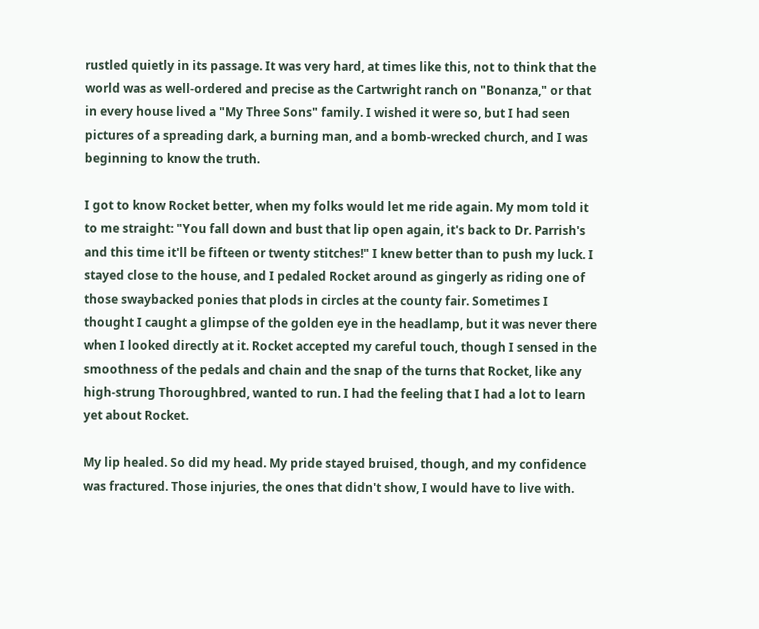rustled quietly in its passage. It was very hard, at times like this, not to think that the world was as well-ordered and precise as the Cartwright ranch on "Bonanza," or that in every house lived a "My Three Sons" family. I wished it were so, but I had seen pictures of a spreading dark, a burning man, and a bomb-wrecked church, and I was beginning to know the truth.

I got to know Rocket better, when my folks would let me ride again. My mom told it to me straight: "You fall down and bust that lip open again, it's back to Dr. Parrish's and this time it'll be fifteen or twenty stitches!" I knew better than to push my luck. I stayed close to the house, and I pedaled Rocket around as gingerly as riding one of those swaybacked ponies that plods in circles at the county fair. Sometimes I thought I caught a glimpse of the golden eye in the headlamp, but it was never there when I looked directly at it. Rocket accepted my careful touch, though I sensed in the smoothness of the pedals and chain and the snap of the turns that Rocket, like any high-strung Thoroughbred, wanted to run. I had the feeling that I had a lot to learn yet about Rocket.

My lip healed. So did my head. My pride stayed bruised, though, and my confidence was fractured. Those injuries, the ones that didn't show, I would have to live with.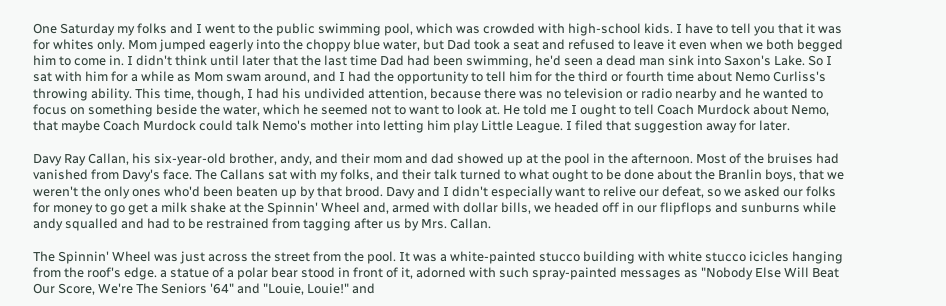One Saturday my folks and I went to the public swimming pool, which was crowded with high-school kids. I have to tell you that it was for whites only. Mom jumped eagerly into the choppy blue water, but Dad took a seat and refused to leave it even when we both begged him to come in. I didn't think until later that the last time Dad had been swimming, he'd seen a dead man sink into Saxon's Lake. So I sat with him for a while as Mom swam around, and I had the opportunity to tell him for the third or fourth time about Nemo Curliss's throwing ability. This time, though, I had his undivided attention, because there was no television or radio nearby and he wanted to focus on something beside the water, which he seemed not to want to look at. He told me I ought to tell Coach Murdock about Nemo, that maybe Coach Murdock could talk Nemo's mother into letting him play Little League. I filed that suggestion away for later.

Davy Ray Callan, his six-year-old brother, andy, and their mom and dad showed up at the pool in the afternoon. Most of the bruises had vanished from Davy's face. The Callans sat with my folks, and their talk turned to what ought to be done about the Branlin boys, that we weren't the only ones who'd been beaten up by that brood. Davy and I didn't especially want to relive our defeat, so we asked our folks for money to go get a milk shake at the Spinnin' Wheel and, armed with dollar bills, we headed off in our flipflops and sunburns while andy squalled and had to be restrained from tagging after us by Mrs. Callan.

The Spinnin' Wheel was just across the street from the pool. It was a white-painted stucco building with white stucco icicles hanging from the roof's edge. a statue of a polar bear stood in front of it, adorned with such spray-painted messages as "Nobody Else Will Beat Our Score, We're The Seniors '64" and "Louie, Louie!" and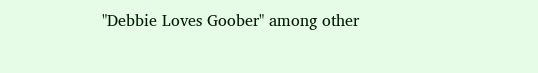"Debbie Loves Goober" among other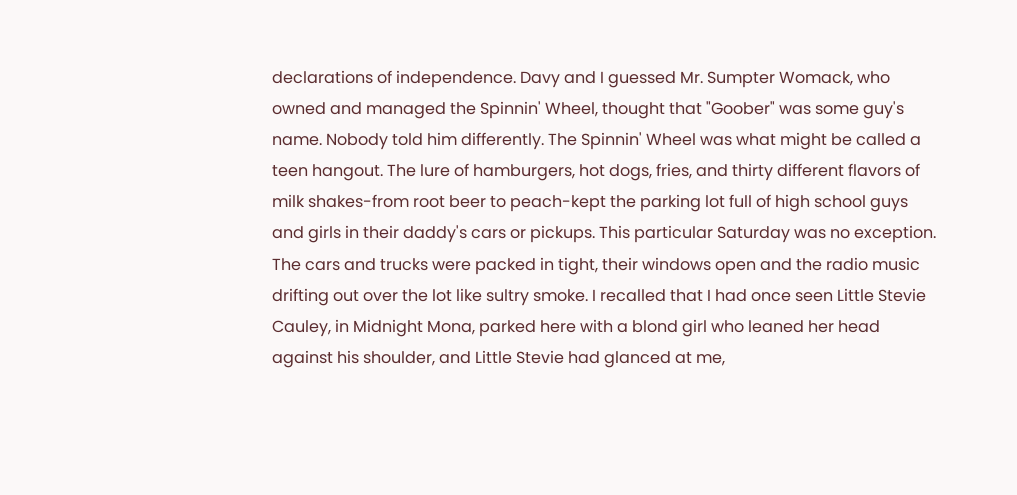declarations of independence. Davy and I guessed Mr. Sumpter Womack, who owned and managed the Spinnin' Wheel, thought that "Goober" was some guy's name. Nobody told him differently. The Spinnin' Wheel was what might be called a teen hangout. The lure of hamburgers, hot dogs, fries, and thirty different flavors of milk shakes-from root beer to peach-kept the parking lot full of high school guys and girls in their daddy's cars or pickups. This particular Saturday was no exception. The cars and trucks were packed in tight, their windows open and the radio music drifting out over the lot like sultry smoke. I recalled that I had once seen Little Stevie Cauley, in Midnight Mona, parked here with a blond girl who leaned her head against his shoulder, and Little Stevie had glanced at me,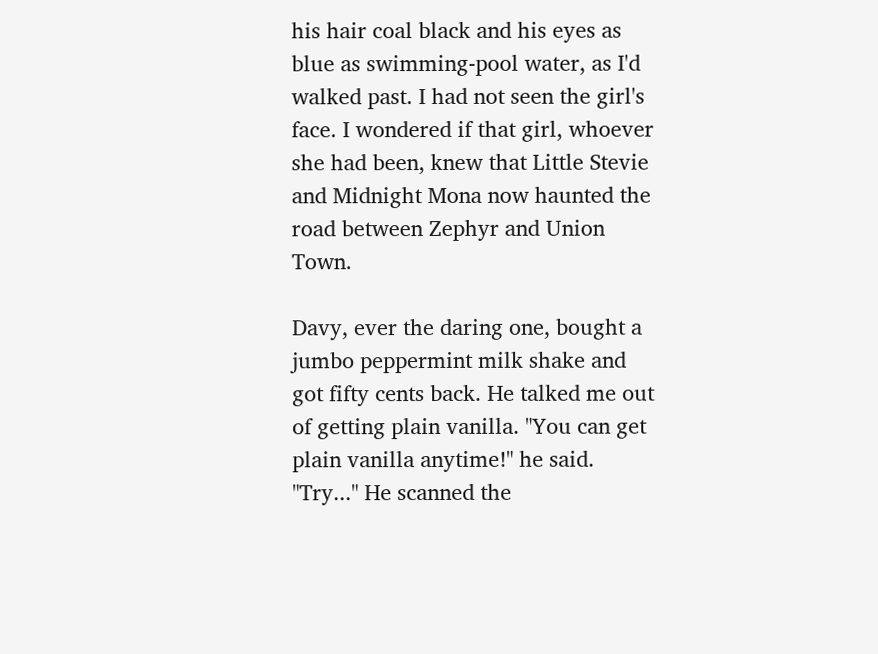his hair coal black and his eyes as blue as swimming-pool water, as I'd walked past. I had not seen the girl's face. I wondered if that girl, whoever she had been, knew that Little Stevie and Midnight Mona now haunted the road between Zephyr and Union Town.

Davy, ever the daring one, bought a jumbo peppermint milk shake and got fifty cents back. He talked me out of getting plain vanilla. "You can get plain vanilla anytime!" he said. "Try..." He scanned the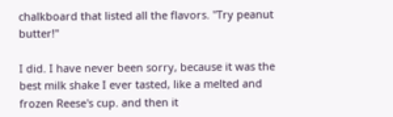chalkboard that listed all the flavors. "Try peanut butter!"

I did. I have never been sorry, because it was the best milk shake I ever tasted, like a melted and frozen Reese's cup. and then it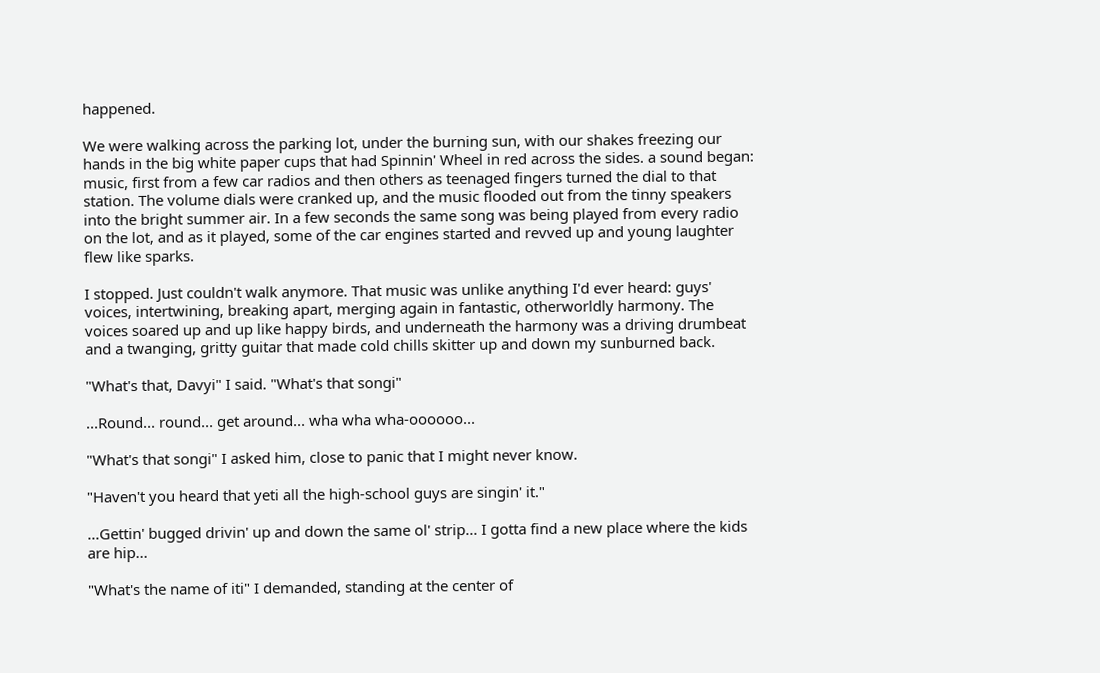happened.

We were walking across the parking lot, under the burning sun, with our shakes freezing our hands in the big white paper cups that had Spinnin' Wheel in red across the sides. a sound began: music, first from a few car radios and then others as teenaged fingers turned the dial to that station. The volume dials were cranked up, and the music flooded out from the tinny speakers into the bright summer air. In a few seconds the same song was being played from every radio on the lot, and as it played, some of the car engines started and revved up and young laughter flew like sparks.

I stopped. Just couldn't walk anymore. That music was unlike anything I'd ever heard: guys' voices, intertwining, breaking apart, merging again in fantastic, otherworldly harmony. The voices soared up and up like happy birds, and underneath the harmony was a driving drumbeat and a twanging, gritty guitar that made cold chills skitter up and down my sunburned back.

"What's that, Davyi" I said. "What's that songi"

...Round... round... get around... wha wha wha-oooooo...

"What's that songi" I asked him, close to panic that I might never know.

"Haven't you heard that yeti all the high-school guys are singin' it."

...Gettin' bugged drivin' up and down the same ol' strip... I gotta find a new place where the kids are hip...

"What's the name of iti" I demanded, standing at the center of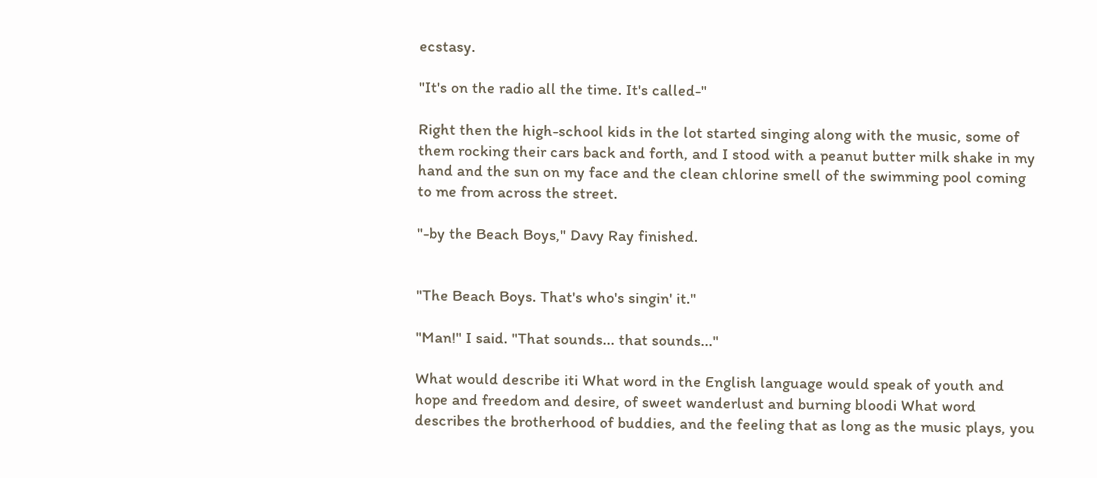ecstasy.

"It's on the radio all the time. It's called-"

Right then the high-school kids in the lot started singing along with the music, some of them rocking their cars back and forth, and I stood with a peanut butter milk shake in my hand and the sun on my face and the clean chlorine smell of the swimming pool coming to me from across the street.

"-by the Beach Boys," Davy Ray finished.


"The Beach Boys. That's who's singin' it."

"Man!" I said. "That sounds... that sounds..."

What would describe iti What word in the English language would speak of youth and hope and freedom and desire, of sweet wanderlust and burning bloodi What word describes the brotherhood of buddies, and the feeling that as long as the music plays, you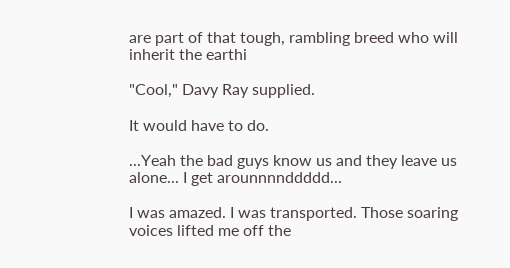are part of that tough, rambling breed who will inherit the earthi

"Cool," Davy Ray supplied.

It would have to do.

...Yeah the bad guys know us and they leave us alone... I get arounnnnddddd...

I was amazed. I was transported. Those soaring voices lifted me off the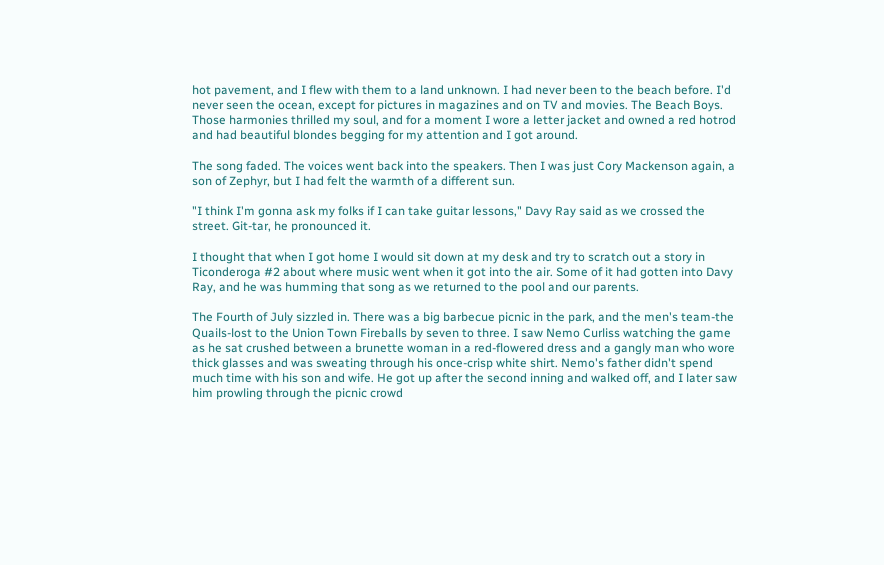hot pavement, and I flew with them to a land unknown. I had never been to the beach before. I'd never seen the ocean, except for pictures in magazines and on TV and movies. The Beach Boys. Those harmonies thrilled my soul, and for a moment I wore a letter jacket and owned a red hotrod and had beautiful blondes begging for my attention and I got around.

The song faded. The voices went back into the speakers. Then I was just Cory Mackenson again, a son of Zephyr, but I had felt the warmth of a different sun.

"I think I'm gonna ask my folks if I can take guitar lessons," Davy Ray said as we crossed the street. Git-tar, he pronounced it.

I thought that when I got home I would sit down at my desk and try to scratch out a story in Ticonderoga #2 about where music went when it got into the air. Some of it had gotten into Davy Ray, and he was humming that song as we returned to the pool and our parents.

The Fourth of July sizzled in. There was a big barbecue picnic in the park, and the men's team-the Quails-lost to the Union Town Fireballs by seven to three. I saw Nemo Curliss watching the game as he sat crushed between a brunette woman in a red-flowered dress and a gangly man who wore thick glasses and was sweating through his once-crisp white shirt. Nemo's father didn't spend much time with his son and wife. He got up after the second inning and walked off, and I later saw him prowling through the picnic crowd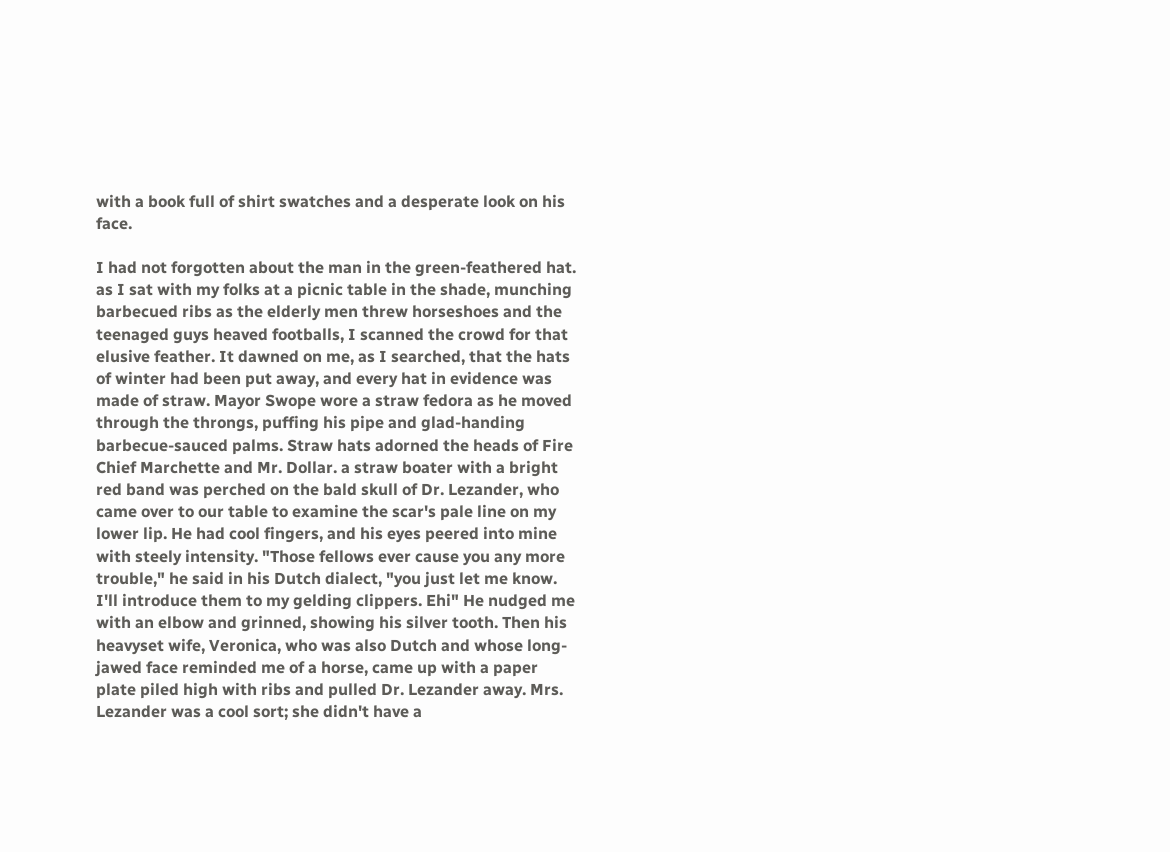with a book full of shirt swatches and a desperate look on his face.

I had not forgotten about the man in the green-feathered hat. as I sat with my folks at a picnic table in the shade, munching barbecued ribs as the elderly men threw horseshoes and the teenaged guys heaved footballs, I scanned the crowd for that elusive feather. It dawned on me, as I searched, that the hats of winter had been put away, and every hat in evidence was made of straw. Mayor Swope wore a straw fedora as he moved through the throngs, puffing his pipe and glad-handing barbecue-sauced palms. Straw hats adorned the heads of Fire Chief Marchette and Mr. Dollar. a straw boater with a bright red band was perched on the bald skull of Dr. Lezander, who came over to our table to examine the scar's pale line on my lower lip. He had cool fingers, and his eyes peered into mine with steely intensity. "Those fellows ever cause you any more trouble," he said in his Dutch dialect, "you just let me know. I'll introduce them to my gelding clippers. Ehi" He nudged me with an elbow and grinned, showing his silver tooth. Then his heavyset wife, Veronica, who was also Dutch and whose long-jawed face reminded me of a horse, came up with a paper plate piled high with ribs and pulled Dr. Lezander away. Mrs. Lezander was a cool sort; she didn't have a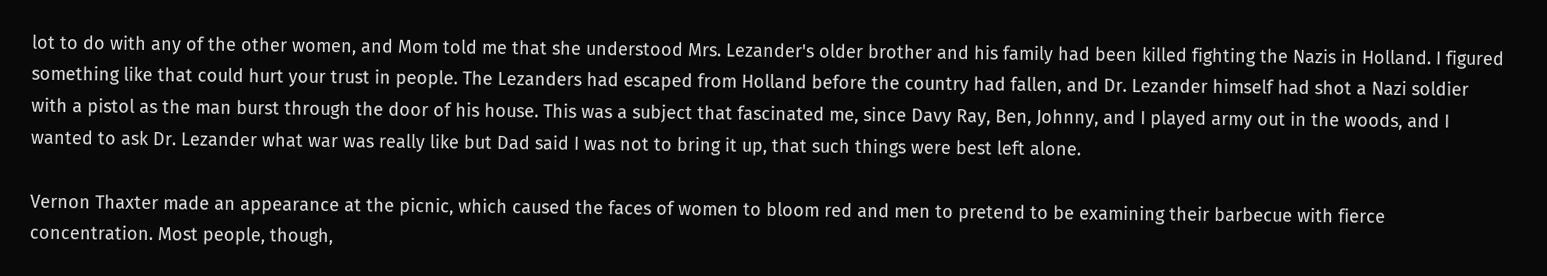lot to do with any of the other women, and Mom told me that she understood Mrs. Lezander's older brother and his family had been killed fighting the Nazis in Holland. I figured something like that could hurt your trust in people. The Lezanders had escaped from Holland before the country had fallen, and Dr. Lezander himself had shot a Nazi soldier with a pistol as the man burst through the door of his house. This was a subject that fascinated me, since Davy Ray, Ben, Johnny, and I played army out in the woods, and I wanted to ask Dr. Lezander what war was really like but Dad said I was not to bring it up, that such things were best left alone.

Vernon Thaxter made an appearance at the picnic, which caused the faces of women to bloom red and men to pretend to be examining their barbecue with fierce concentration. Most people, though,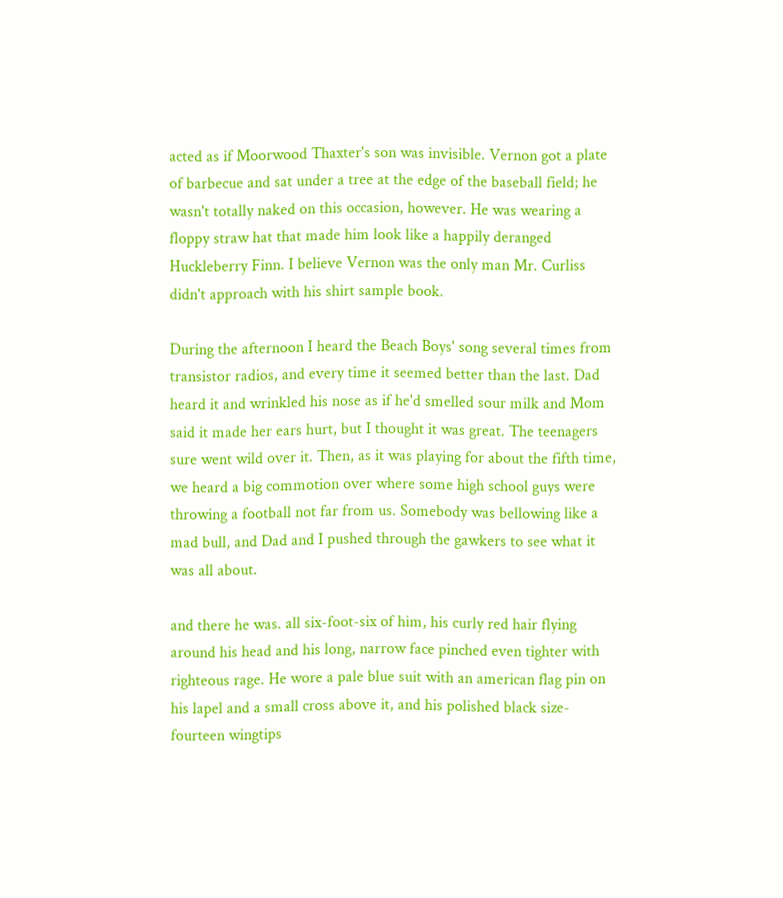acted as if Moorwood Thaxter's son was invisible. Vernon got a plate of barbecue and sat under a tree at the edge of the baseball field; he wasn't totally naked on this occasion, however. He was wearing a floppy straw hat that made him look like a happily deranged Huckleberry Finn. I believe Vernon was the only man Mr. Curliss didn't approach with his shirt sample book.

During the afternoon I heard the Beach Boys' song several times from transistor radios, and every time it seemed better than the last. Dad heard it and wrinkled his nose as if he'd smelled sour milk and Mom said it made her ears hurt, but I thought it was great. The teenagers sure went wild over it. Then, as it was playing for about the fifth time, we heard a big commotion over where some high school guys were throwing a football not far from us. Somebody was bellowing like a mad bull, and Dad and I pushed through the gawkers to see what it was all about.

and there he was. all six-foot-six of him, his curly red hair flying around his head and his long, narrow face pinched even tighter with righteous rage. He wore a pale blue suit with an american flag pin on his lapel and a small cross above it, and his polished black size-fourteen wingtips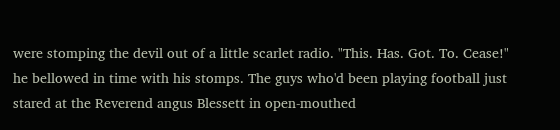were stomping the devil out of a little scarlet radio. "This. Has. Got. To. Cease!" he bellowed in time with his stomps. The guys who'd been playing football just stared at the Reverend angus Blessett in open-mouthed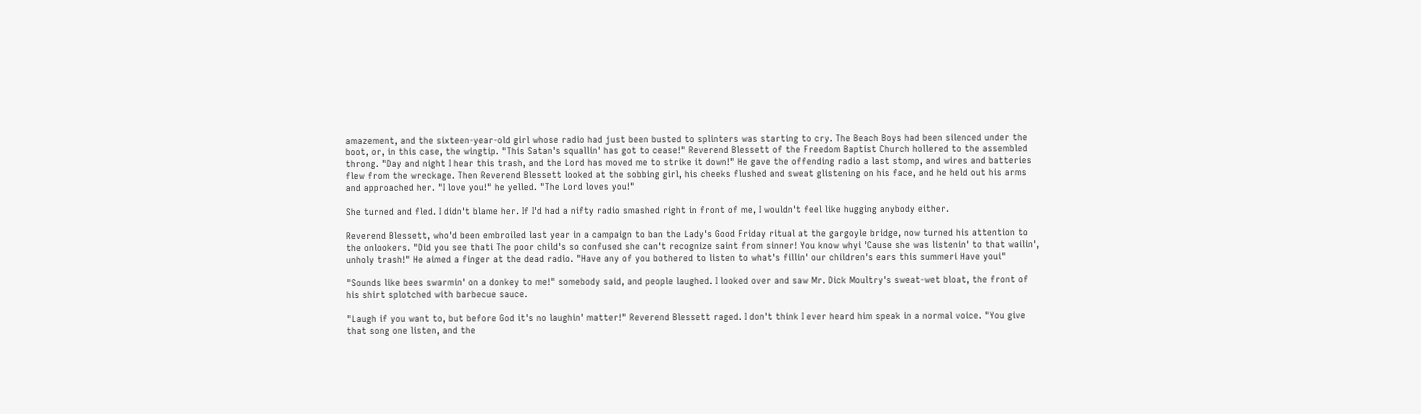amazement, and the sixteen-year-old girl whose radio had just been busted to splinters was starting to cry. The Beach Boys had been silenced under the boot, or, in this case, the wingtip. "This Satan's squallin' has got to cease!" Reverend Blessett of the Freedom Baptist Church hollered to the assembled throng. "Day and night I hear this trash, and the Lord has moved me to strike it down!" He gave the offending radio a last stomp, and wires and batteries flew from the wreckage. Then Reverend Blessett looked at the sobbing girl, his cheeks flushed and sweat glistening on his face, and he held out his arms and approached her. "I love you!" he yelled. "The Lord loves you!"

She turned and fled. I didn't blame her. If I'd had a nifty radio smashed right in front of me, I wouldn't feel like hugging anybody either.

Reverend Blessett, who'd been embroiled last year in a campaign to ban the Lady's Good Friday ritual at the gargoyle bridge, now turned his attention to the onlookers. "Did you see thati The poor child's so confused she can't recognize saint from sinner! You know whyi 'Cause she was listenin' to that wailin', unholy trash!" He aimed a finger at the dead radio. "Have any of you bothered to listen to what's fillin' our children's ears this summeri Have youi"

"Sounds like bees swarmin' on a donkey to me!" somebody said, and people laughed. I looked over and saw Mr. Dick Moultry's sweat-wet bloat, the front of his shirt splotched with barbecue sauce.

"Laugh if you want to, but before God it's no laughin' matter!" Reverend Blessett raged. I don't think I ever heard him speak in a normal voice. "You give that song one listen, and the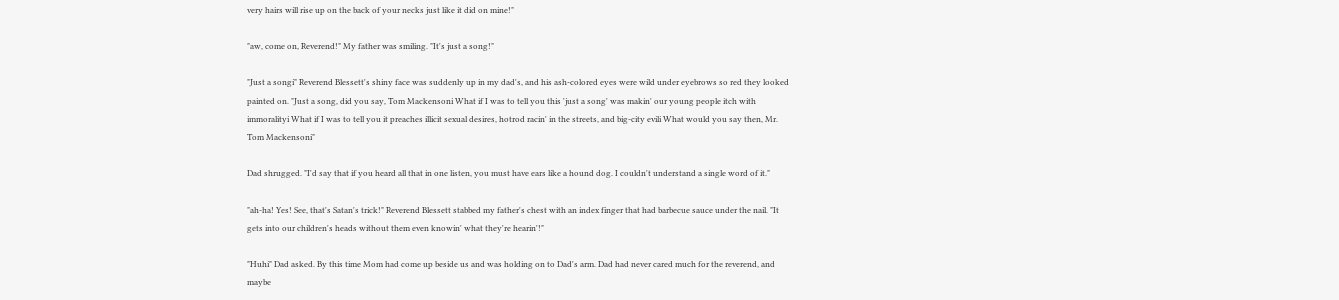very hairs will rise up on the back of your necks just like it did on mine!"

"aw, come on, Reverend!" My father was smiling. "It's just a song!"

"Just a songi" Reverend Blessett's shiny face was suddenly up in my dad's, and his ash-colored eyes were wild under eyebrows so red they looked painted on. "Just a song, did you say, Tom Mackensoni What if I was to tell you this 'just a song' was makin' our young people itch with immoralityi What if I was to tell you it preaches illicit sexual desires, hotrod racin' in the streets, and big-city evili What would you say then, Mr. Tom Mackensoni"

Dad shrugged. "I'd say that if you heard all that in one listen, you must have ears like a hound dog. I couldn't understand a single word of it."

"ah-ha! Yes! See, that's Satan's trick!" Reverend Blessett stabbed my father's chest with an index finger that had barbecue sauce under the nail. "It gets into our children's heads without them even knowin' what they're hearin'!"

"Huhi" Dad asked. By this time Mom had come up beside us and was holding on to Dad's arm. Dad had never cared much for the reverend, and maybe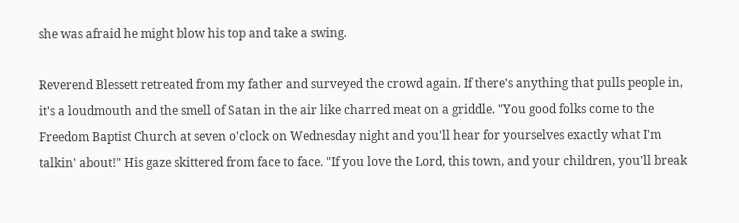she was afraid he might blow his top and take a swing.

Reverend Blessett retreated from my father and surveyed the crowd again. If there's anything that pulls people in, it's a loudmouth and the smell of Satan in the air like charred meat on a griddle. "You good folks come to the Freedom Baptist Church at seven o'clock on Wednesday night and you'll hear for yourselves exactly what I'm talkin' about!" His gaze skittered from face to face. "If you love the Lord, this town, and your children, you'll break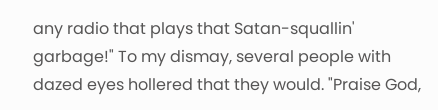any radio that plays that Satan-squallin' garbage!" To my dismay, several people with dazed eyes hollered that they would. "Praise God,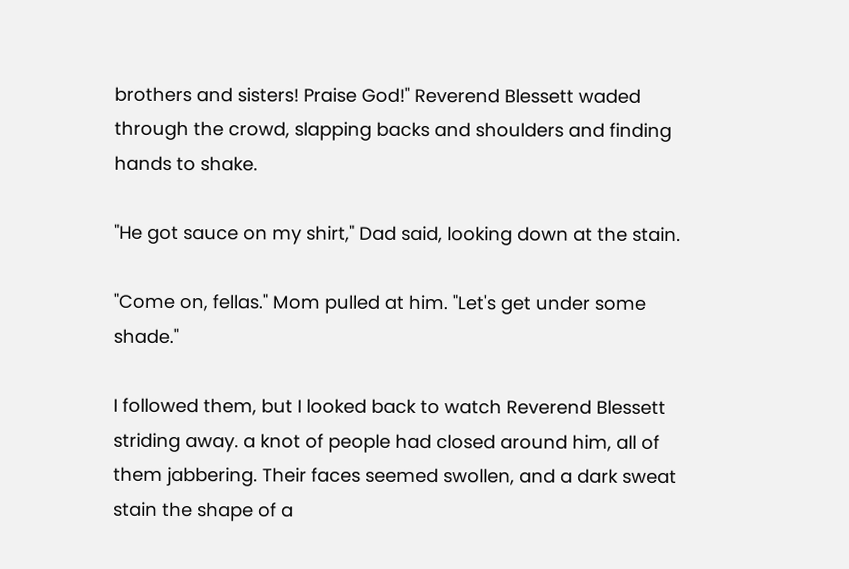brothers and sisters! Praise God!" Reverend Blessett waded through the crowd, slapping backs and shoulders and finding hands to shake.

"He got sauce on my shirt," Dad said, looking down at the stain.

"Come on, fellas." Mom pulled at him. "Let's get under some shade."

I followed them, but I looked back to watch Reverend Blessett striding away. a knot of people had closed around him, all of them jabbering. Their faces seemed swollen, and a dark sweat stain the shape of a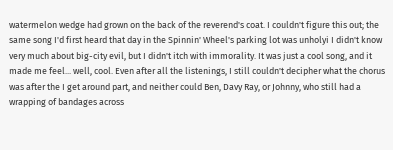watermelon wedge had grown on the back of the reverend's coat. I couldn't figure this out; the same song I'd first heard that day in the Spinnin' Wheel's parking lot was unholyi I didn't know very much about big-city evil, but I didn't itch with immorality. It was just a cool song, and it made me feel... well, cool. Even after all the listenings, I still couldn't decipher what the chorus was after the I get around part, and neither could Ben, Davy Ray, or Johnny, who still had a wrapping of bandages across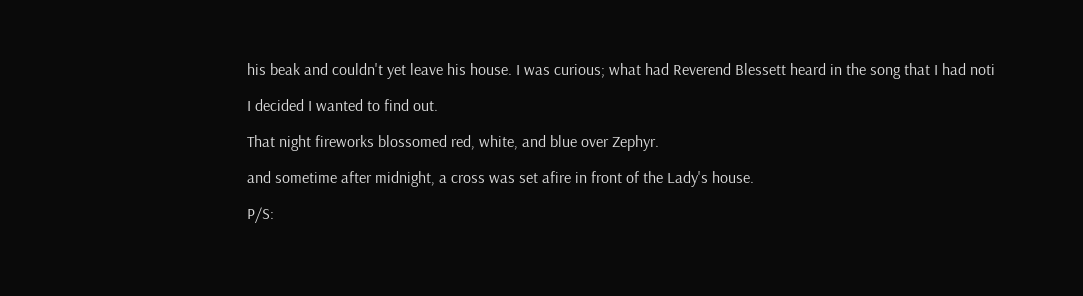his beak and couldn't yet leave his house. I was curious; what had Reverend Blessett heard in the song that I had noti

I decided I wanted to find out.

That night fireworks blossomed red, white, and blue over Zephyr.

and sometime after midnight, a cross was set afire in front of the Lady's house.

P/S: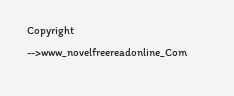Copyright -->www_novelfreereadonline_Com